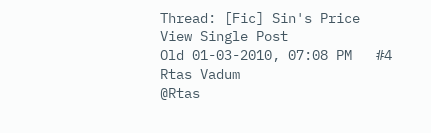Thread: [Fic] Sin's Price
View Single Post
Old 01-03-2010, 07:08 PM   #4
Rtas Vadum
@Rtas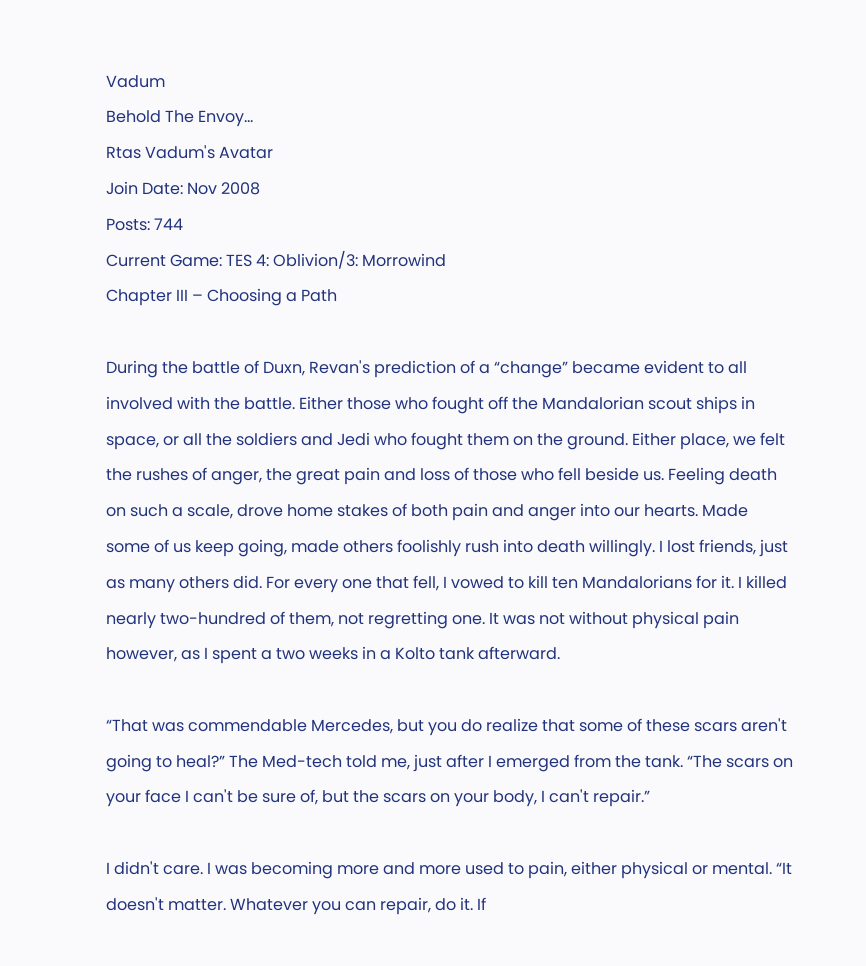Vadum
Behold The Envoy...
Rtas Vadum's Avatar
Join Date: Nov 2008
Posts: 744
Current Game: TES 4: Oblivion/3: Morrowind
Chapter III – Choosing a Path

During the battle of Duxn, Revan's prediction of a “change” became evident to all involved with the battle. Either those who fought off the Mandalorian scout ships in space, or all the soldiers and Jedi who fought them on the ground. Either place, we felt the rushes of anger, the great pain and loss of those who fell beside us. Feeling death on such a scale, drove home stakes of both pain and anger into our hearts. Made some of us keep going, made others foolishly rush into death willingly. I lost friends, just as many others did. For every one that fell, I vowed to kill ten Mandalorians for it. I killed nearly two-hundred of them, not regretting one. It was not without physical pain however, as I spent a two weeks in a Kolto tank afterward.

“That was commendable Mercedes, but you do realize that some of these scars aren't going to heal?” The Med-tech told me, just after I emerged from the tank. “The scars on your face I can't be sure of, but the scars on your body, I can't repair.”

I didn't care. I was becoming more and more used to pain, either physical or mental. “It doesn't matter. Whatever you can repair, do it. If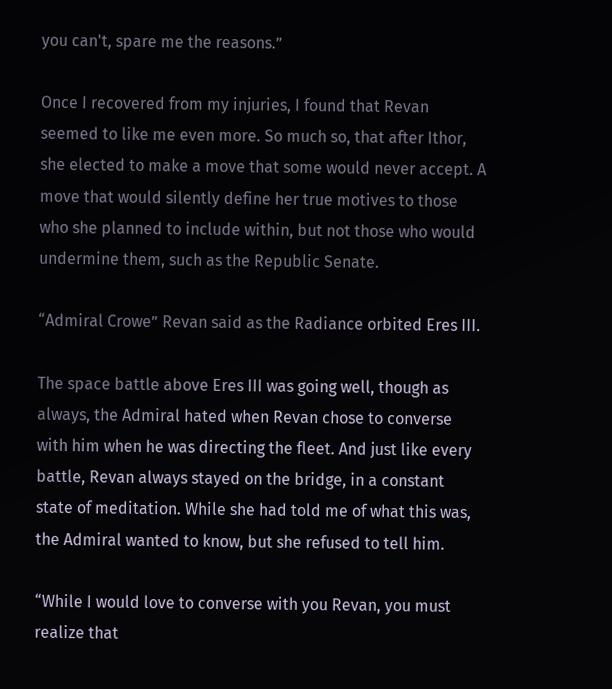you can't, spare me the reasons.”

Once I recovered from my injuries, I found that Revan seemed to like me even more. So much so, that after Ithor, she elected to make a move that some would never accept. A move that would silently define her true motives to those who she planned to include within, but not those who would undermine them, such as the Republic Senate.

“Admiral Crowe” Revan said as the Radiance orbited Eres III.

The space battle above Eres III was going well, though as always, the Admiral hated when Revan chose to converse with him when he was directing the fleet. And just like every battle, Revan always stayed on the bridge, in a constant state of meditation. While she had told me of what this was, the Admiral wanted to know, but she refused to tell him.

“While I would love to converse with you Revan, you must realize that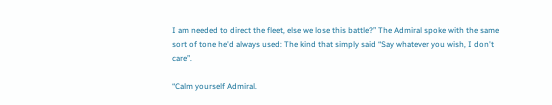I am needed to direct the fleet, else we lose this battle?” The Admiral spoke with the same sort of tone he'd always used: The kind that simply said “Say whatever you wish, I don't care”.

“Calm yourself Admiral.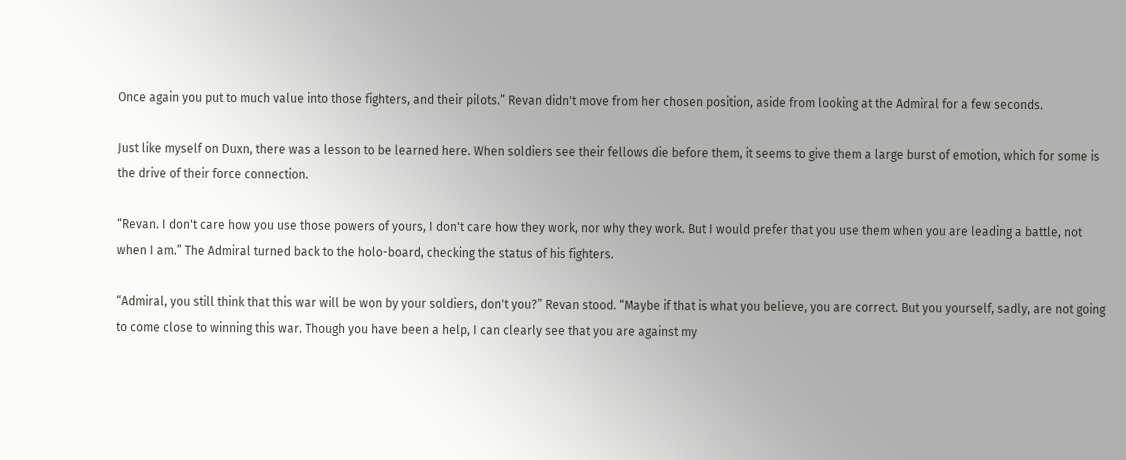Once again you put to much value into those fighters, and their pilots.” Revan didn't move from her chosen position, aside from looking at the Admiral for a few seconds.

Just like myself on Duxn, there was a lesson to be learned here. When soldiers see their fellows die before them, it seems to give them a large burst of emotion, which for some is the drive of their force connection.

“Revan. I don't care how you use those powers of yours, I don't care how they work, nor why they work. But I would prefer that you use them when you are leading a battle, not when I am.” The Admiral turned back to the holo-board, checking the status of his fighters.

“Admiral, you still think that this war will be won by your soldiers, don't you?” Revan stood. “Maybe if that is what you believe, you are correct. But you yourself, sadly, are not going to come close to winning this war. Though you have been a help, I can clearly see that you are against my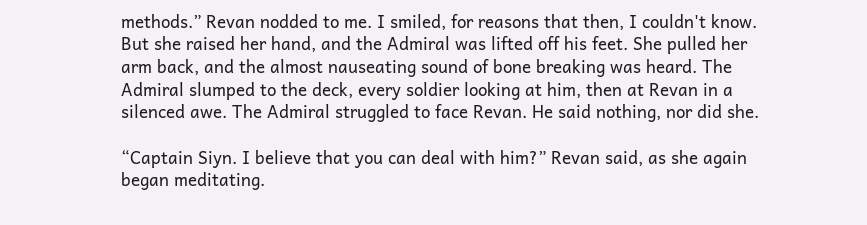methods.” Revan nodded to me. I smiled, for reasons that then, I couldn't know. But she raised her hand, and the Admiral was lifted off his feet. She pulled her arm back, and the almost nauseating sound of bone breaking was heard. The Admiral slumped to the deck, every soldier looking at him, then at Revan in a silenced awe. The Admiral struggled to face Revan. He said nothing, nor did she.

“Captain Siyn. I believe that you can deal with him?” Revan said, as she again began meditating.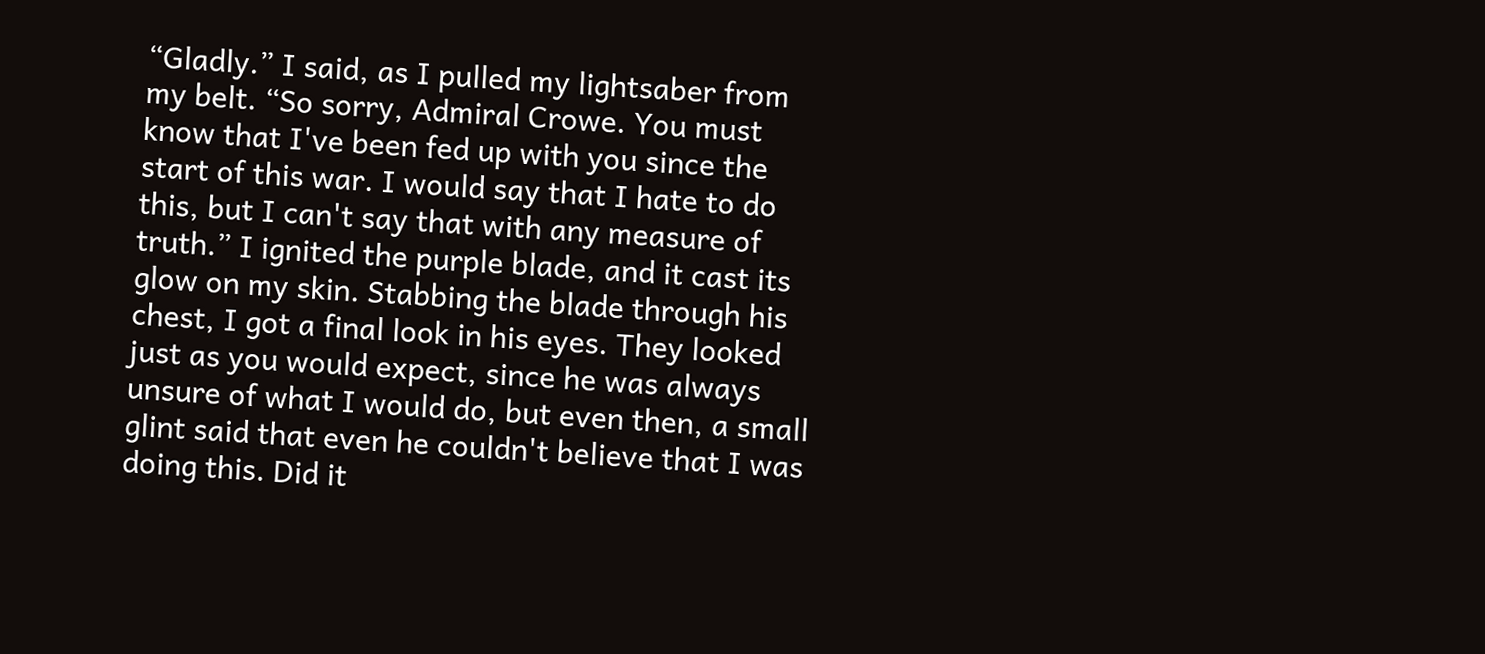“Gladly.” I said, as I pulled my lightsaber from my belt. “So sorry, Admiral Crowe. You must know that I've been fed up with you since the start of this war. I would say that I hate to do this, but I can't say that with any measure of truth.” I ignited the purple blade, and it cast its glow on my skin. Stabbing the blade through his chest, I got a final look in his eyes. They looked just as you would expect, since he was always unsure of what I would do, but even then, a small glint said that even he couldn't believe that I was doing this. Did it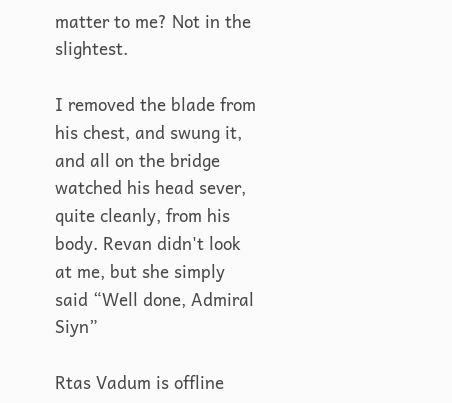matter to me? Not in the slightest.

I removed the blade from his chest, and swung it, and all on the bridge watched his head sever, quite cleanly, from his body. Revan didn't look at me, but she simply said “Well done, Admiral Siyn”

Rtas Vadum is offline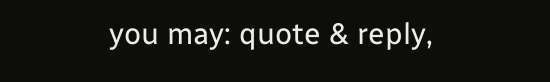you may: quote & reply,